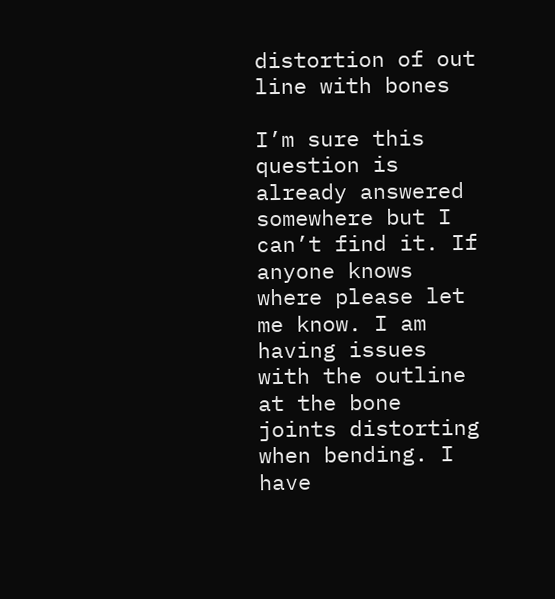distortion of out line with bones

I’m sure this question is already answered somewhere but I can’t find it. If anyone knows where please let me know. I am having issues with the outline at the bone joints distorting when bending. I have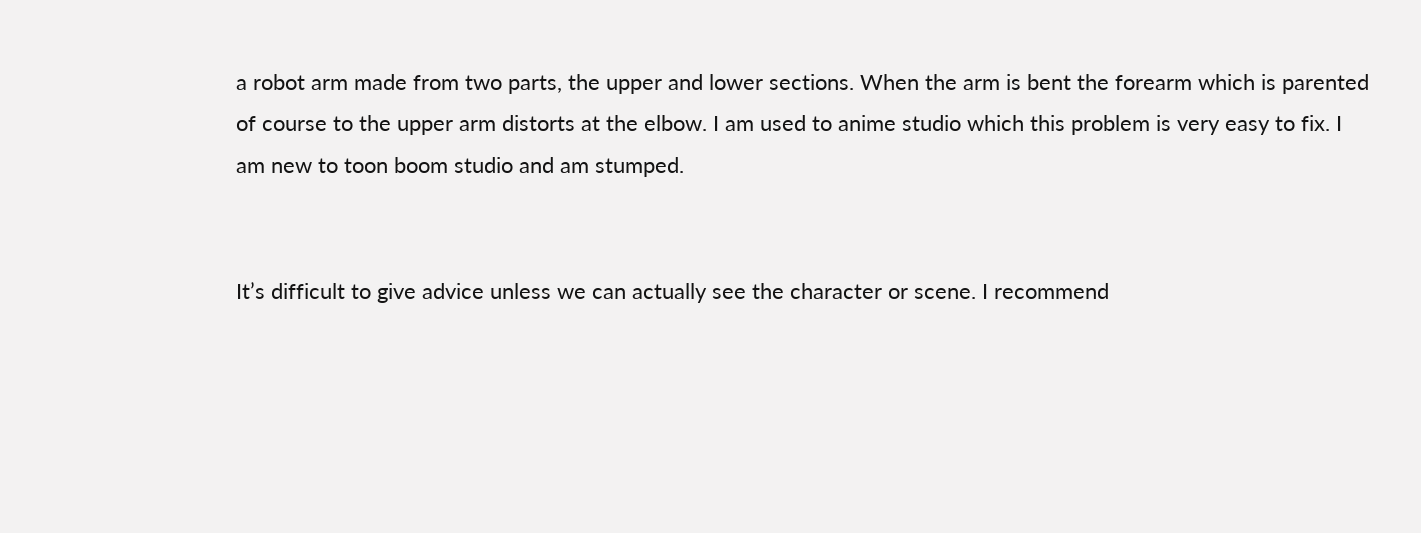a robot arm made from two parts, the upper and lower sections. When the arm is bent the forearm which is parented of course to the upper arm distorts at the elbow. I am used to anime studio which this problem is very easy to fix. I am new to toon boom studio and am stumped.


It’s difficult to give advice unless we can actually see the character or scene. I recommend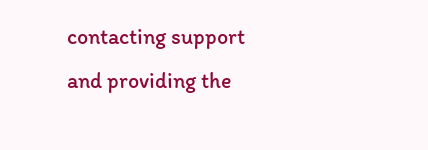contacting support and providing the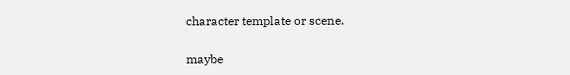character template or scene.

maybe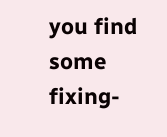you find some fixing-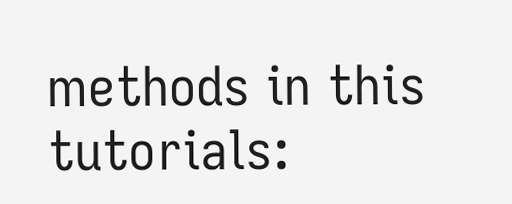methods in this tutorials: